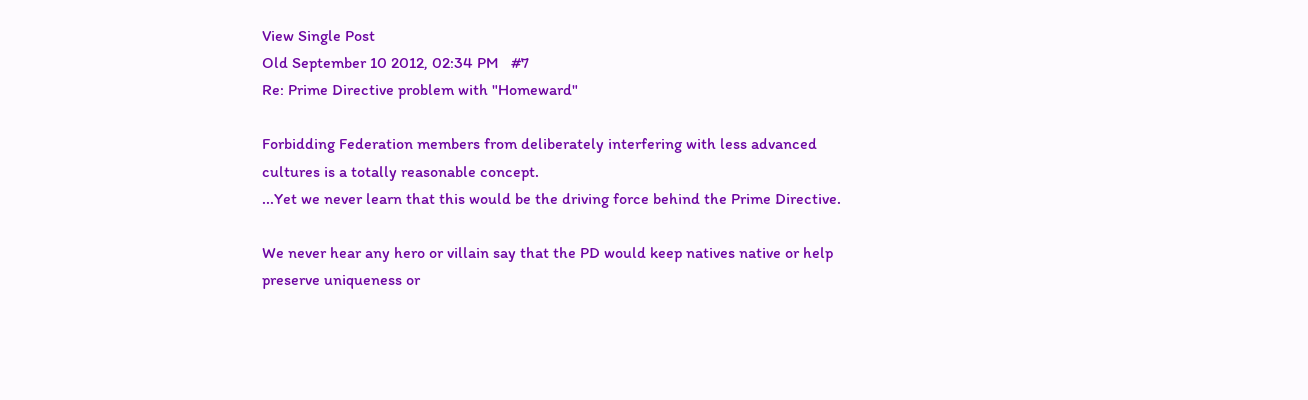View Single Post
Old September 10 2012, 02:34 PM   #7
Re: Prime Directive problem with "Homeward"

Forbidding Federation members from deliberately interfering with less advanced cultures is a totally reasonable concept.
...Yet we never learn that this would be the driving force behind the Prime Directive.

We never hear any hero or villain say that the PD would keep natives native or help preserve uniqueness or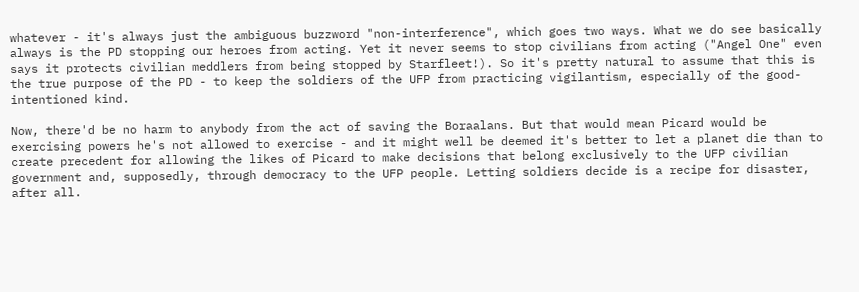whatever - it's always just the ambiguous buzzword "non-interference", which goes two ways. What we do see basically always is the PD stopping our heroes from acting. Yet it never seems to stop civilians from acting ("Angel One" even says it protects civilian meddlers from being stopped by Starfleet!). So it's pretty natural to assume that this is the true purpose of the PD - to keep the soldiers of the UFP from practicing vigilantism, especially of the good-intentioned kind.

Now, there'd be no harm to anybody from the act of saving the Boraalans. But that would mean Picard would be exercising powers he's not allowed to exercise - and it might well be deemed it's better to let a planet die than to create precedent for allowing the likes of Picard to make decisions that belong exclusively to the UFP civilian government and, supposedly, through democracy to the UFP people. Letting soldiers decide is a recipe for disaster, after all.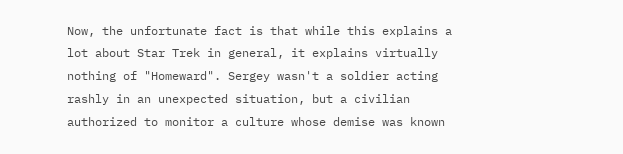Now, the unfortunate fact is that while this explains a lot about Star Trek in general, it explains virtually nothing of "Homeward". Sergey wasn't a soldier acting rashly in an unexpected situation, but a civilian authorized to monitor a culture whose demise was known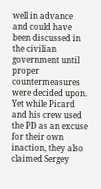well in advance and could have been discussed in the civilian government until proper countermeasures were decided upon. Yet while Picard and his crew used the PD as an excuse for their own inaction, they also claimed Sergey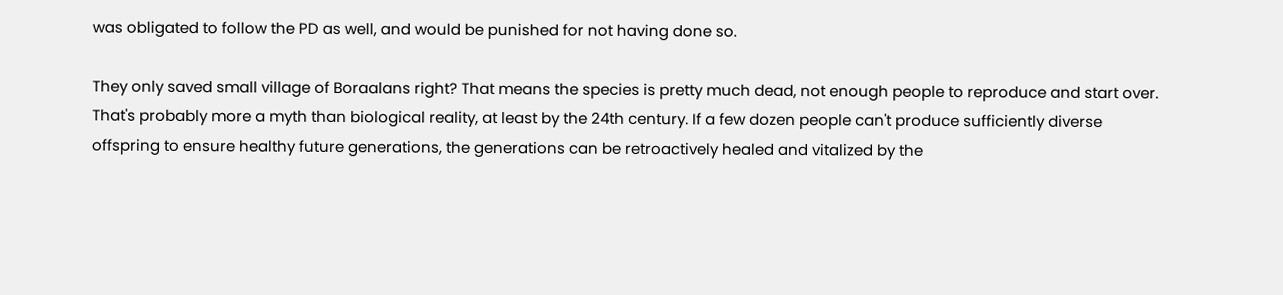was obligated to follow the PD as well, and would be punished for not having done so.

They only saved small village of Boraalans right? That means the species is pretty much dead, not enough people to reproduce and start over.
That's probably more a myth than biological reality, at least by the 24th century. If a few dozen people can't produce sufficiently diverse offspring to ensure healthy future generations, the generations can be retroactively healed and vitalized by the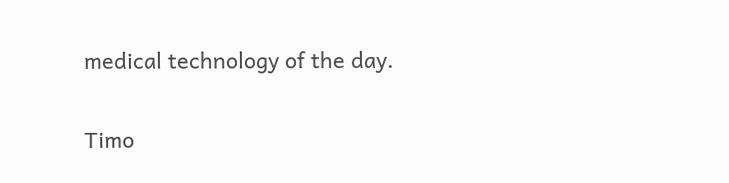medical technology of the day.

Timo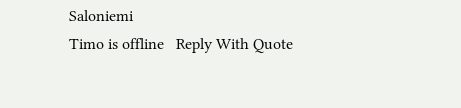Saloniemi
Timo is offline   Reply With Quote